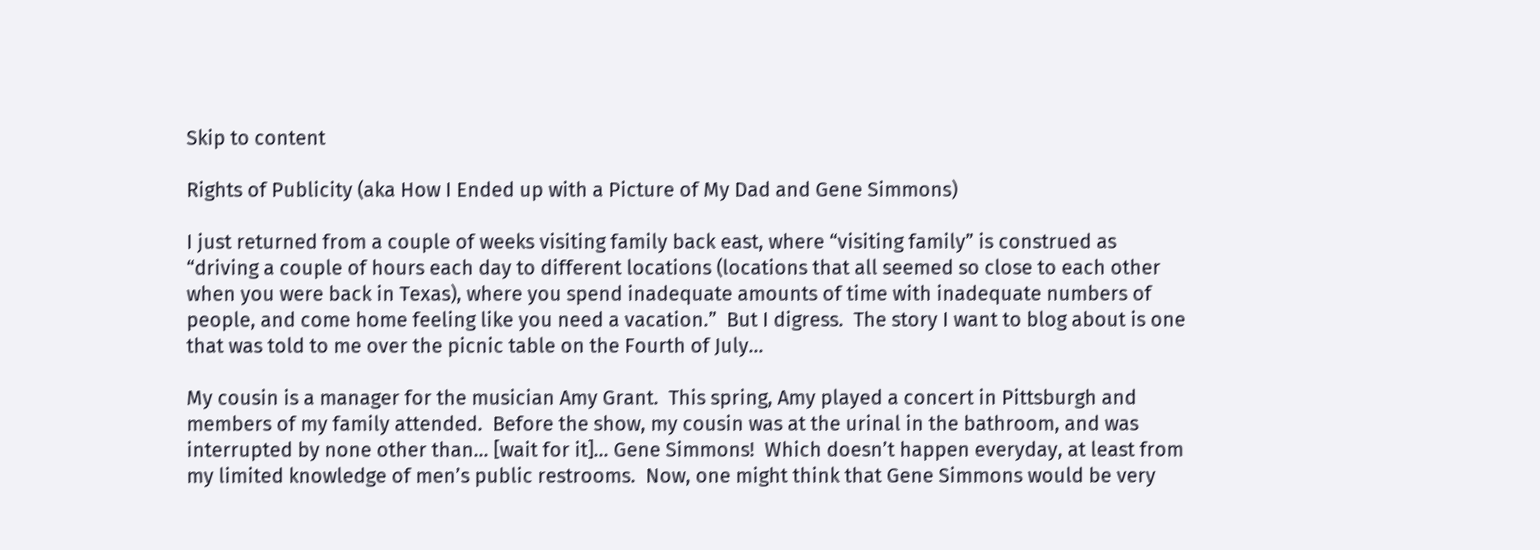Skip to content

Rights of Publicity (aka How I Ended up with a Picture of My Dad and Gene Simmons)

I just returned from a couple of weeks visiting family back east, where “visiting family” is construed as “driving a couple of hours each day to different locations (locations that all seemed so close to each other when you were back in Texas), where you spend inadequate amounts of time with inadequate numbers of people, and come home feeling like you need a vacation.”  But I digress.  The story I want to blog about is one that was told to me over the picnic table on the Fourth of July…

My cousin is a manager for the musician Amy Grant.  This spring, Amy played a concert in Pittsburgh and members of my family attended.  Before the show, my cousin was at the urinal in the bathroom, and was interrupted by none other than… [wait for it]… Gene Simmons!  Which doesn’t happen everyday, at least from my limited knowledge of men’s public restrooms.  Now, one might think that Gene Simmons would be very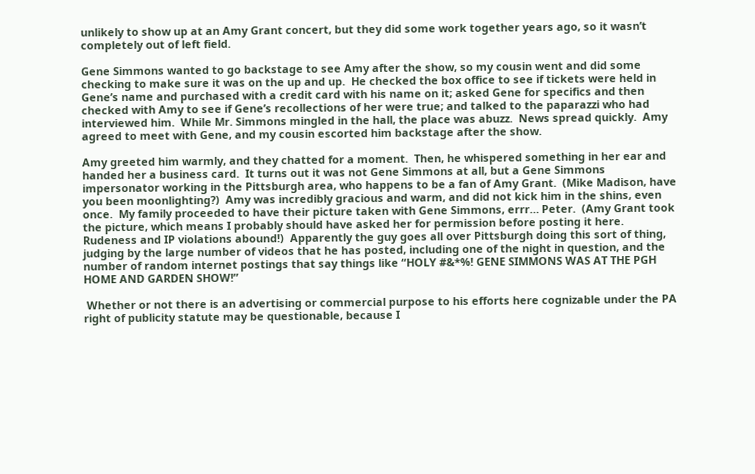unlikely to show up at an Amy Grant concert, but they did some work together years ago, so it wasn’t completely out of left field.

Gene Simmons wanted to go backstage to see Amy after the show, so my cousin went and did some checking to make sure it was on the up and up.  He checked the box office to see if tickets were held in Gene’s name and purchased with a credit card with his name on it; asked Gene for specifics and then checked with Amy to see if Gene’s recollections of her were true; and talked to the paparazzi who had interviewed him.  While Mr. Simmons mingled in the hall, the place was abuzz.  News spread quickly.  Amy agreed to meet with Gene, and my cousin escorted him backstage after the show.

Amy greeted him warmly, and they chatted for a moment.  Then, he whispered something in her ear and handed her a business card.  It turns out it was not Gene Simmons at all, but a Gene Simmons impersonator working in the Pittsburgh area, who happens to be a fan of Amy Grant.  (Mike Madison, have you been moonlighting?)  Amy was incredibly gracious and warm, and did not kick him in the shins, even once.  My family proceeded to have their picture taken with Gene Simmons, errr… Peter.  (Amy Grant took the picture, which means I probably should have asked her for permission before posting it here.  Rudeness and IP violations abound!)  Apparently the guy goes all over Pittsburgh doing this sort of thing, judging by the large number of videos that he has posted, including one of the night in question, and the number of random internet postings that say things like “HOLY #&*%! GENE SIMMONS WAS AT THE PGH HOME AND GARDEN SHOW!”

 Whether or not there is an advertising or commercial purpose to his efforts here cognizable under the PA right of publicity statute may be questionable, because I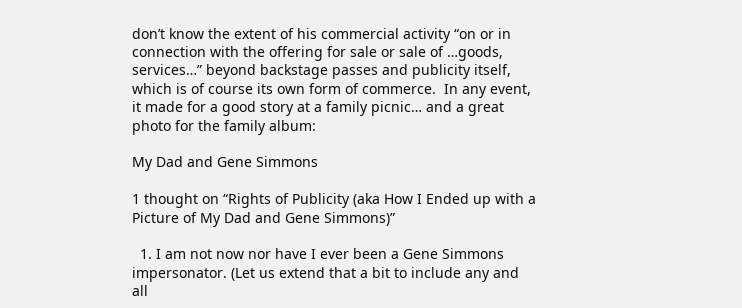don’t know the extent of his commercial activity “on or in connection with the offering for sale or sale of …goods, services…” beyond backstage passes and publicity itself, which is of course its own form of commerce.  In any event, it made for a good story at a family picnic… and a great photo for the family album:

My Dad and Gene Simmons

1 thought on “Rights of Publicity (aka How I Ended up with a Picture of My Dad and Gene Simmons)”

  1. I am not now nor have I ever been a Gene Simmons impersonator. (Let us extend that a bit to include any and all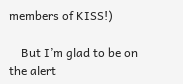members of KISS!)

    But I’m glad to be on the alert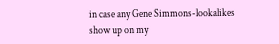in case any Gene Simmons-lookalikes show up on my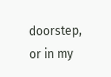doorstep, or in my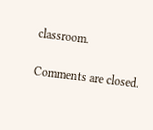classroom.

Comments are closed.